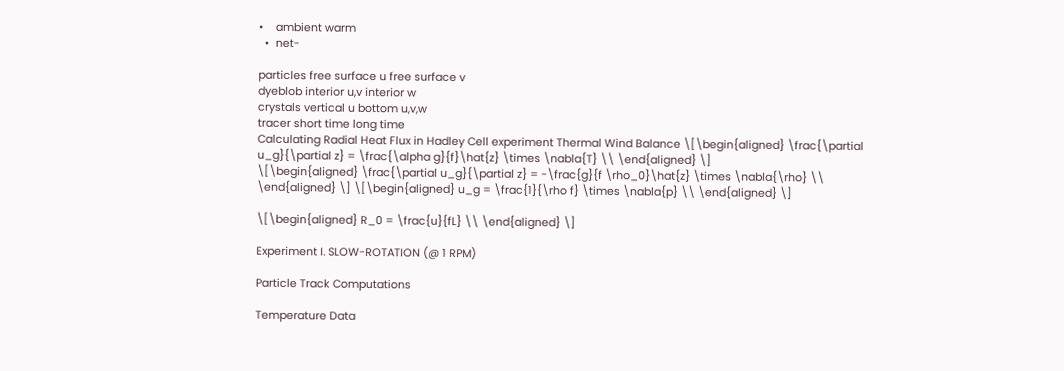•    ambient warm
  •  net-

particles free surface u free surface v
dyeblob interior u,v interior w
crystals vertical u bottom u,v,w
tracer short time long time
Calculating Radial Heat Flux in Hadley Cell experiment Thermal Wind Balance \[\begin{aligned} \frac{\partial u_g}{\partial z} = \frac{\alpha g}{f}\hat{z} \times \nabla{T} \\ \end{aligned} \]
\[\begin{aligned} \frac{\partial u_g}{\partial z} = -\frac{g}{f \rho_0}\hat{z} \times \nabla{\rho} \\ \end{aligned} \] \[\begin{aligned} u_g = \frac{1}{\rho f} \times \nabla{p} \\ \end{aligned} \]

\[\begin{aligned} R_0 = \frac{u}{fL} \\ \end{aligned} \]

Experiment I. SLOW-ROTATION (@ 1 RPM)

Particle Track Computations

Temperature Data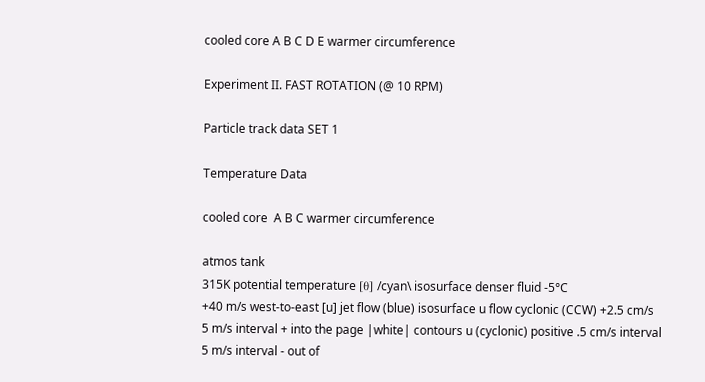cooled core A B C D E warmer circumference

Experiment II. FAST ROTATION (@ 10 RPM)

Particle track data SET 1

Temperature Data

cooled core  A B C warmer circumference

atmos tank
315K potential temperature [θ] /cyan\ isosurface denser fluid -5°C
+40 m/s west-to-east [u] jet flow (blue) isosurface u flow cyclonic (CCW) +2.5 cm/s
5 m/s interval + into the page |white| contours u (cyclonic) positive .5 cm/s interval
5 m/s interval - out of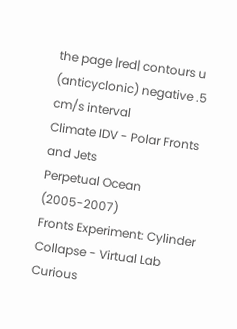the page |red| contours u (anticyclonic) negative .5 cm/s interval
Climate IDV - Polar Fronts and Jets
Perpetual Ocean (2005-2007)
Fronts Experiment: Cylinder Collapse - Virtual Lab
Curious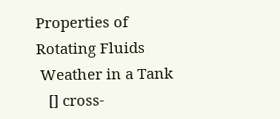Properties of Rotating Fluids
 Weather in a Tank
   [] cross-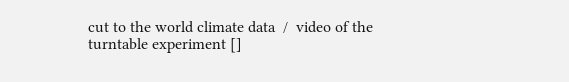cut to the world climate data  /  video of the turntable experiment []